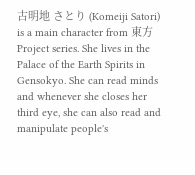古明地 さとり (Komeiji Satori) is a main character from 東方Project series. She lives in the Palace of the Earth Spirits in Gensokyo. She can read minds and whenever she closes her third eye, she can also read and manipulate people's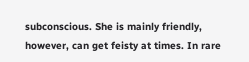subconscious. She is mainly friendly, however, can get feisty at times. In rare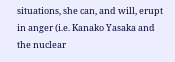situations, she can, and will, erupt in anger (i.e. Kanako Yasaka and the nuclear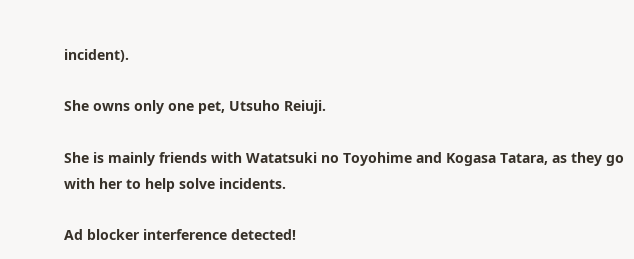incident).

She owns only one pet, Utsuho Reiuji.

She is mainly friends with Watatsuki no Toyohime and Kogasa Tatara, as they go with her to help solve incidents.

Ad blocker interference detected!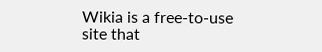Wikia is a free-to-use site that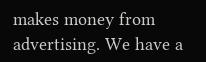makes money from advertising. We have a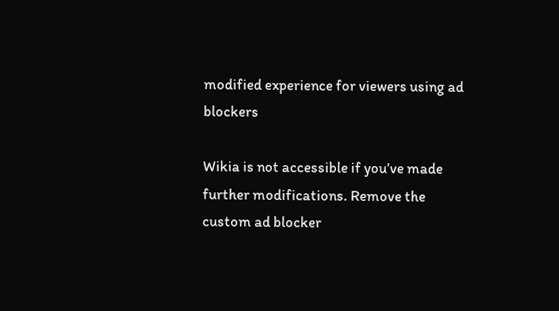modified experience for viewers using ad blockers

Wikia is not accessible if you’ve made further modifications. Remove the custom ad blocker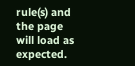rule(s) and the page will load as expected.